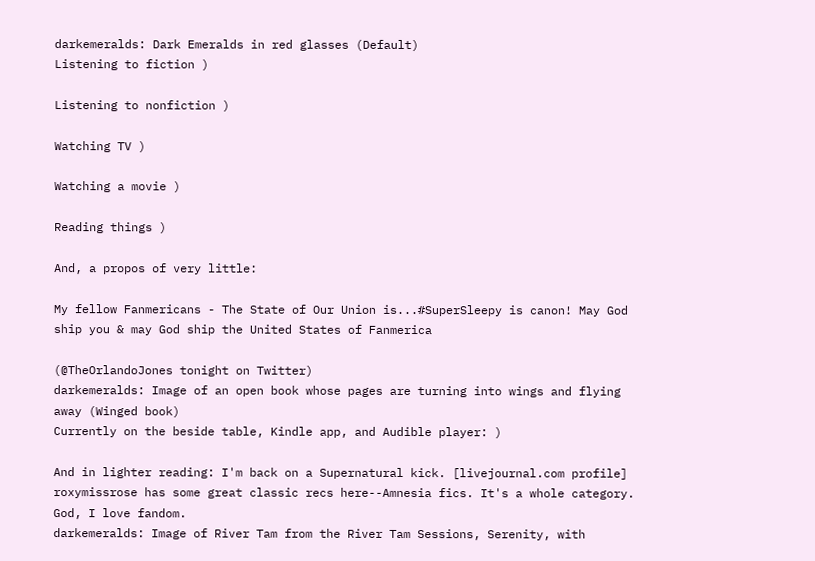darkemeralds: Dark Emeralds in red glasses (Default)
Listening to fiction )

Listening to nonfiction )

Watching TV )

Watching a movie )

Reading things )

And, a propos of very little:

My fellow Fanmericans - The State of Our Union is...#SuperSleepy is canon! May God ship you & may God ship the United States of Fanmerica

(@TheOrlandoJones tonight on Twitter)
darkemeralds: Image of an open book whose pages are turning into wings and flying away (Winged book)
Currently on the beside table, Kindle app, and Audible player: )

And in lighter reading: I'm back on a Supernatural kick. [livejournal.com profile] roxymissrose has some great classic recs here--Amnesia fics. It's a whole category. God, I love fandom.
darkemeralds: Image of River Tam from the River Tam Sessions, Serenity, with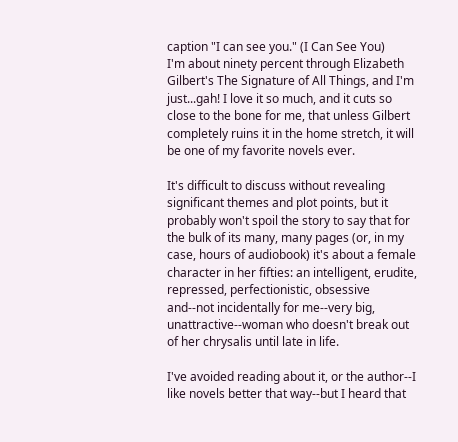caption "I can see you." (I Can See You)
I'm about ninety percent through Elizabeth Gilbert's The Signature of All Things, and I'm just...gah! I love it so much, and it cuts so close to the bone for me, that unless Gilbert completely ruins it in the home stretch, it will be one of my favorite novels ever.

It's difficult to discuss without revealing significant themes and plot points, but it probably won't spoil the story to say that for the bulk of its many, many pages (or, in my case, hours of audiobook) it's about a female character in her fifties: an intelligent, erudite, repressed, perfectionistic, obsessive and--not incidentally for me--very big, unattractive--woman who doesn't break out of her chrysalis until late in life.

I've avoided reading about it, or the author--I like novels better that way--but I heard that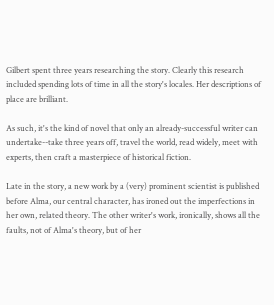Gilbert spent three years researching the story. Clearly this research included spending lots of time in all the story's locales. Her descriptions of place are brilliant.

As such, it's the kind of novel that only an already-successful writer can undertake--take three years off, travel the world, read widely, meet with experts, then craft a masterpiece of historical fiction.

Late in the story, a new work by a (very) prominent scientist is published before Alma, our central character, has ironed out the imperfections in her own, related theory. The other writer's work, ironically, shows all the faults, not of Alma's theory, but of her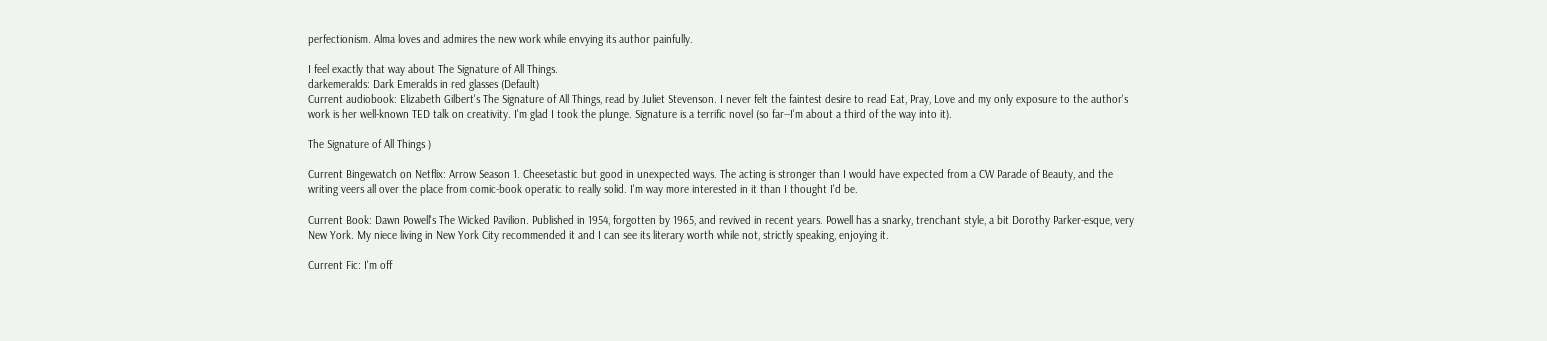perfectionism. Alma loves and admires the new work while envying its author painfully.

I feel exactly that way about The Signature of All Things.
darkemeralds: Dark Emeralds in red glasses (Default)
Current audiobook: Elizabeth Gilbert's The Signature of All Things, read by Juliet Stevenson. I never felt the faintest desire to read Eat, Pray, Love and my only exposure to the author's work is her well-known TED talk on creativity. I'm glad I took the plunge. Signature is a terrific novel (so far--I'm about a third of the way into it).

The Signature of All Things )

Current Bingewatch on Netflix: Arrow Season 1. Cheesetastic but good in unexpected ways. The acting is stronger than I would have expected from a CW Parade of Beauty, and the writing veers all over the place from comic-book operatic to really solid. I'm way more interested in it than I thought I'd be.

Current Book: Dawn Powell's The Wicked Pavilion. Published in 1954, forgotten by 1965, and revived in recent years. Powell has a snarky, trenchant style, a bit Dorothy Parker-esque, very New York. My niece living in New York City recommended it and I can see its literary worth while not, strictly speaking, enjoying it.

Current Fic: I'm off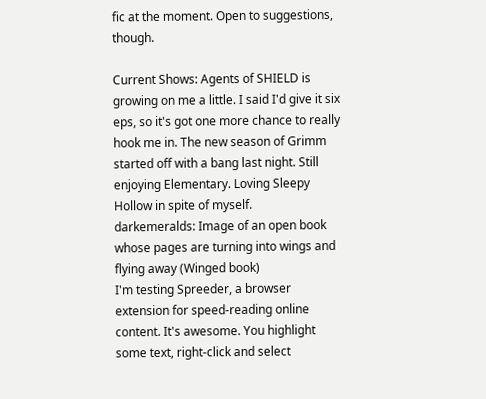fic at the moment. Open to suggestions, though.

Current Shows: Agents of SHIELD is growing on me a little. I said I'd give it six eps, so it's got one more chance to really hook me in. The new season of Grimm started off with a bang last night. Still enjoying Elementary. Loving Sleepy Hollow in spite of myself.
darkemeralds: Image of an open book whose pages are turning into wings and flying away (Winged book)
I'm testing Spreeder, a browser extension for speed-reading online content. It's awesome. You highlight some text, right-click and select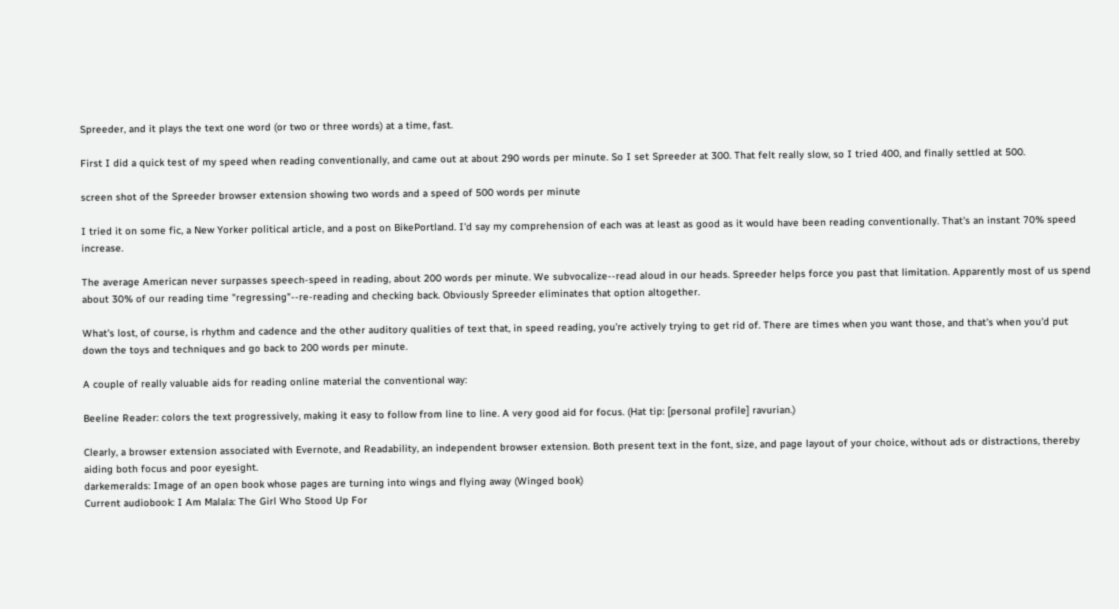Spreeder, and it plays the text one word (or two or three words) at a time, fast.

First I did a quick test of my speed when reading conventionally, and came out at about 290 words per minute. So I set Spreeder at 300. That felt really slow, so I tried 400, and finally settled at 500.

screen shot of the Spreeder browser extension showing two words and a speed of 500 words per minute

I tried it on some fic, a New Yorker political article, and a post on BikePortland. I'd say my comprehension of each was at least as good as it would have been reading conventionally. That's an instant 70% speed increase.

The average American never surpasses speech-speed in reading, about 200 words per minute. We subvocalize--read aloud in our heads. Spreeder helps force you past that limitation. Apparently most of us spend about 30% of our reading time "regressing"--re-reading and checking back. Obviously Spreeder eliminates that option altogether.

What's lost, of course, is rhythm and cadence and the other auditory qualities of text that, in speed reading, you're actively trying to get rid of. There are times when you want those, and that's when you'd put down the toys and techniques and go back to 200 words per minute.

A couple of really valuable aids for reading online material the conventional way:

Beeline Reader: colors the text progressively, making it easy to follow from line to line. A very good aid for focus. (Hat tip: [personal profile] ravurian.)

Clearly, a browser extension associated with Evernote, and Readability, an independent browser extension. Both present text in the font, size, and page layout of your choice, without ads or distractions, thereby aiding both focus and poor eyesight.
darkemeralds: Image of an open book whose pages are turning into wings and flying away (Winged book)
Current audiobook: I Am Malala: The Girl Who Stood Up For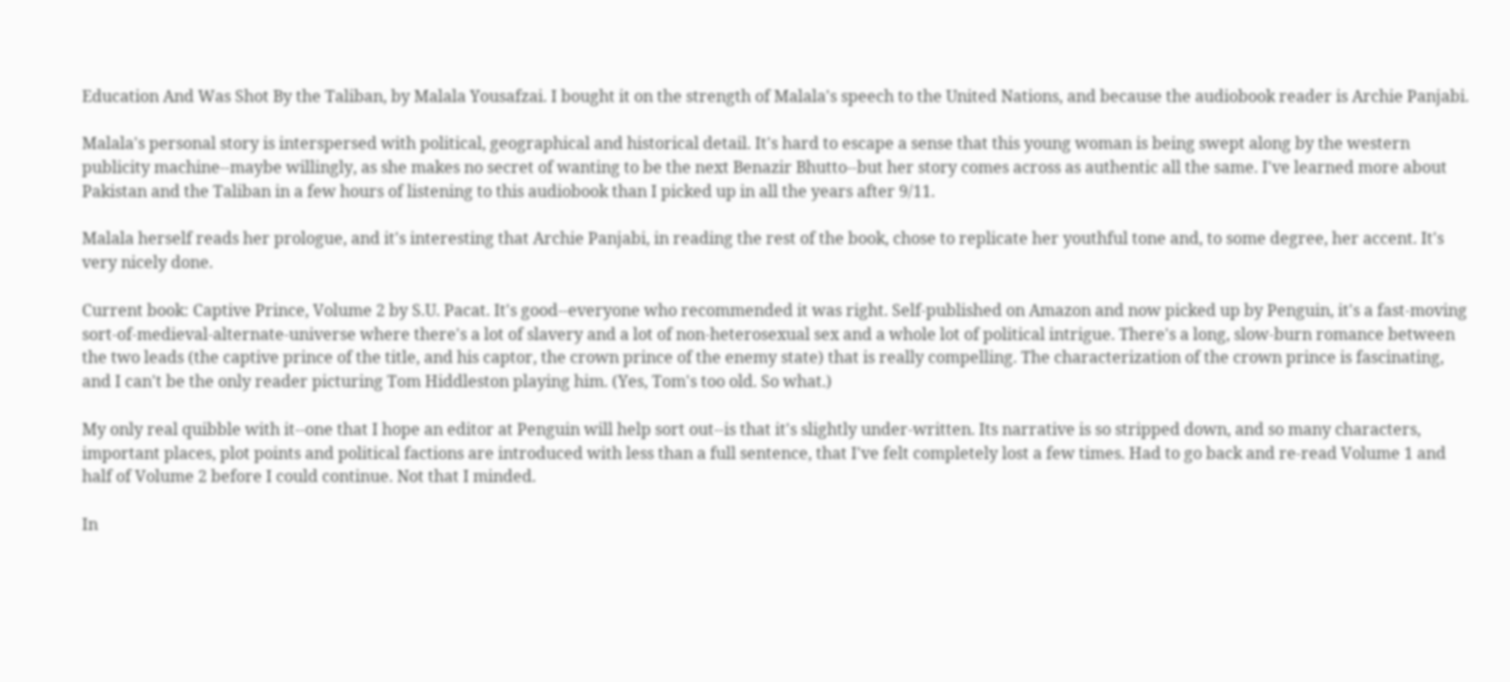Education And Was Shot By the Taliban, by Malala Yousafzai. I bought it on the strength of Malala's speech to the United Nations, and because the audiobook reader is Archie Panjabi.

Malala's personal story is interspersed with political, geographical and historical detail. It's hard to escape a sense that this young woman is being swept along by the western publicity machine--maybe willingly, as she makes no secret of wanting to be the next Benazir Bhutto--but her story comes across as authentic all the same. I've learned more about Pakistan and the Taliban in a few hours of listening to this audiobook than I picked up in all the years after 9/11.

Malala herself reads her prologue, and it's interesting that Archie Panjabi, in reading the rest of the book, chose to replicate her youthful tone and, to some degree, her accent. It's very nicely done.

Current book: Captive Prince, Volume 2 by S.U. Pacat. It's good--everyone who recommended it was right. Self-published on Amazon and now picked up by Penguin, it's a fast-moving sort-of-medieval-alternate-universe where there's a lot of slavery and a lot of non-heterosexual sex and a whole lot of political intrigue. There's a long, slow-burn romance between the two leads (the captive prince of the title, and his captor, the crown prince of the enemy state) that is really compelling. The characterization of the crown prince is fascinating, and I can't be the only reader picturing Tom Hiddleston playing him. (Yes, Tom's too old. So what.)

My only real quibble with it--one that I hope an editor at Penguin will help sort out--is that it's slightly under-written. Its narrative is so stripped down, and so many characters, important places, plot points and political factions are introduced with less than a full sentence, that I've felt completely lost a few times. Had to go back and re-read Volume 1 and half of Volume 2 before I could continue. Not that I minded.

In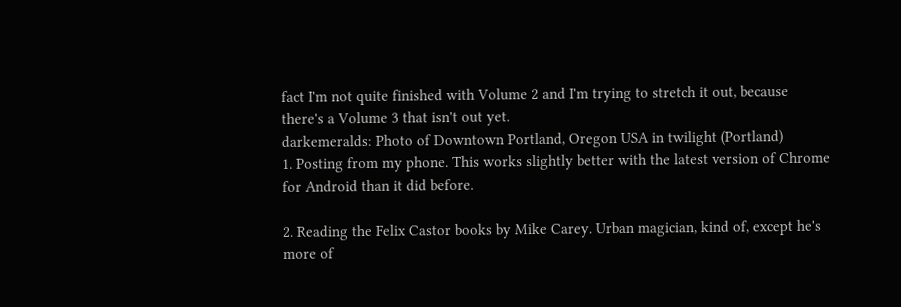fact I'm not quite finished with Volume 2 and I'm trying to stretch it out, because there's a Volume 3 that isn't out yet.
darkemeralds: Photo of Downtown Portland, Oregon USA in twilight (Portland)
1. Posting from my phone. This works slightly better with the latest version of Chrome for Android than it did before.

2. Reading the Felix Castor books by Mike Carey. Urban magician, kind of, except he's more of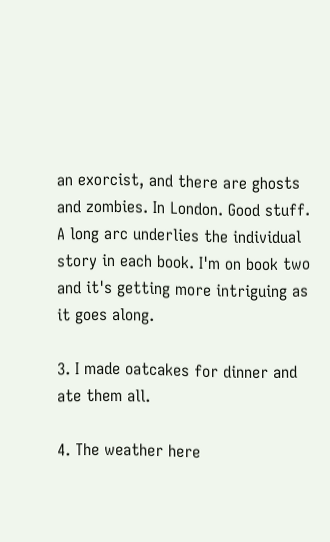an exorcist, and there are ghosts and zombies. In London. Good stuff. A long arc underlies the individual story in each book. I'm on book two and it's getting more intriguing as it goes along.

3. I made oatcakes for dinner and ate them all.

4. The weather here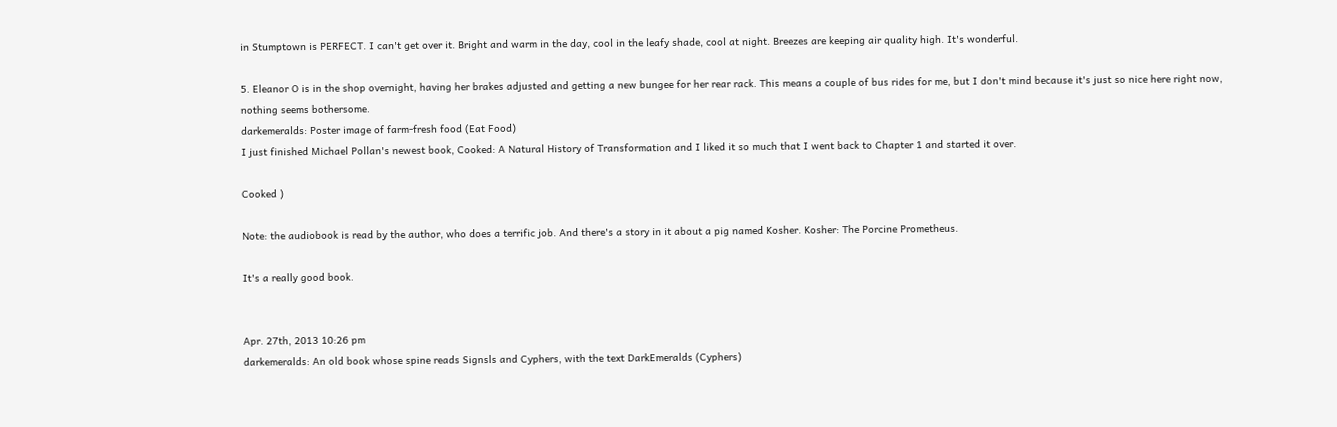in Stumptown is PERFECT. I can't get over it. Bright and warm in the day, cool in the leafy shade, cool at night. Breezes are keeping air quality high. It's wonderful.

5. Eleanor O is in the shop overnight, having her brakes adjusted and getting a new bungee for her rear rack. This means a couple of bus rides for me, but I don't mind because it's just so nice here right now, nothing seems bothersome.
darkemeralds: Poster image of farm-fresh food (Eat Food)
I just finished Michael Pollan's newest book, Cooked: A Natural History of Transformation and I liked it so much that I went back to Chapter 1 and started it over.

Cooked )

Note: the audiobook is read by the author, who does a terrific job. And there's a story in it about a pig named Kosher. Kosher: The Porcine Prometheus.

It's a really good book.


Apr. 27th, 2013 10:26 pm
darkemeralds: An old book whose spine reads Signsls and Cyphers, with the text DarkEmeralds (Cyphers)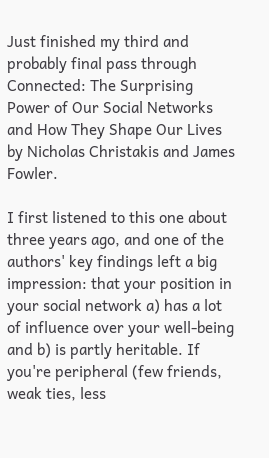Just finished my third and probably final pass through Connected: The Surprising Power of Our Social Networks and How They Shape Our Lives by Nicholas Christakis and James Fowler.

I first listened to this one about three years ago, and one of the authors' key findings left a big impression: that your position in your social network a) has a lot of influence over your well-being and b) is partly heritable. If you're peripheral (few friends, weak ties, less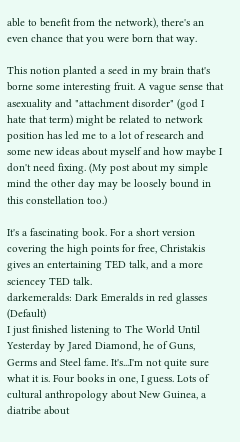able to benefit from the network), there's an even chance that you were born that way.

This notion planted a seed in my brain that's borne some interesting fruit. A vague sense that asexuality and "attachment disorder" (god I hate that term) might be related to network position has led me to a lot of research and some new ideas about myself and how maybe I don't need fixing. (My post about my simple mind the other day may be loosely bound in this constellation too.)

It's a fascinating book. For a short version covering the high points for free, Christakis gives an entertaining TED talk, and a more sciencey TED talk.
darkemeralds: Dark Emeralds in red glasses (Default)
I just finished listening to The World Until Yesterday by Jared Diamond, he of Guns, Germs and Steel fame. It's...I'm not quite sure what it is. Four books in one, I guess. Lots of cultural anthropology about New Guinea, a diatribe about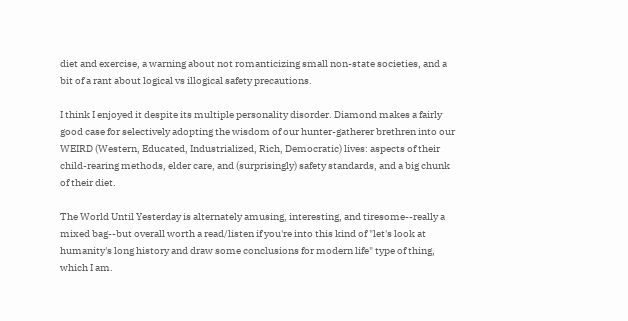diet and exercise, a warning about not romanticizing small non-state societies, and a bit of a rant about logical vs illogical safety precautions.

I think I enjoyed it despite its multiple personality disorder. Diamond makes a fairly good case for selectively adopting the wisdom of our hunter-gatherer brethren into our WEIRD (Western, Educated, Industrialized, Rich, Democratic) lives: aspects of their child-rearing methods, elder care, and (surprisingly) safety standards, and a big chunk of their diet.

The World Until Yesterday is alternately amusing, interesting, and tiresome--really a mixed bag--but overall worth a read/listen if you're into this kind of "let's look at humanity's long history and draw some conclusions for modern life" type of thing, which I am.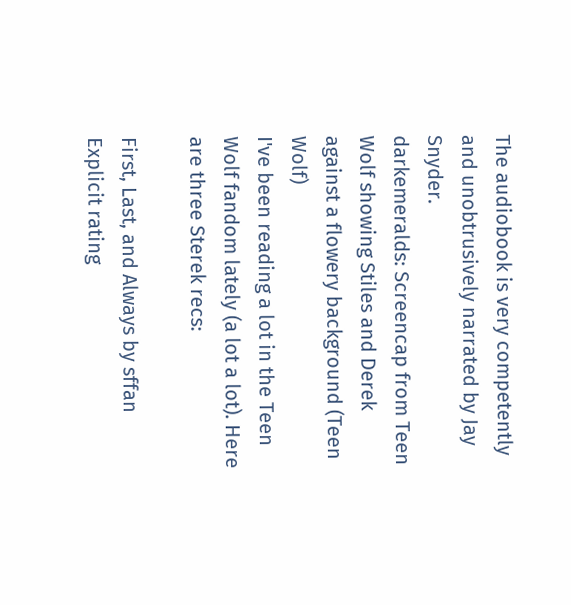The audiobook is very competently and unobtrusively narrated by Jay Snyder.
darkemeralds: Screencap from Teen Wolf showing Stiles and Derek against a flowery background (Teen Wolf)
I've been reading a lot in the Teen Wolf fandom lately (a lot a lot). Here are three Sterek recs:

First, Last, and Always by sffan
Explicit rating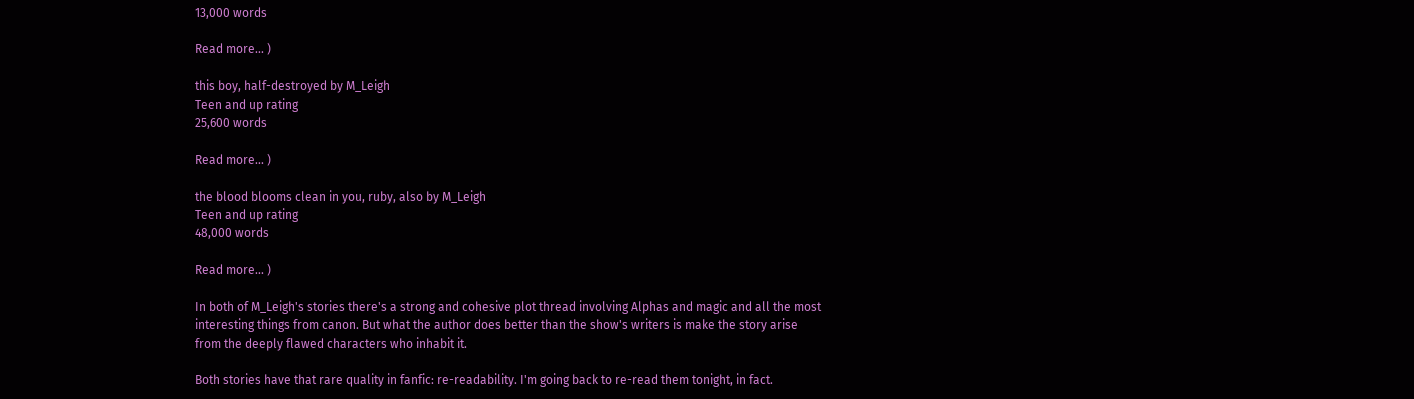13,000 words

Read more... )

this boy, half-destroyed by M_Leigh
Teen and up rating
25,600 words

Read more... )

the blood blooms clean in you, ruby, also by M_Leigh
Teen and up rating
48,000 words

Read more... )

In both of M_Leigh's stories there's a strong and cohesive plot thread involving Alphas and magic and all the most interesting things from canon. But what the author does better than the show's writers is make the story arise from the deeply flawed characters who inhabit it.

Both stories have that rare quality in fanfic: re-readability. I'm going back to re-read them tonight, in fact.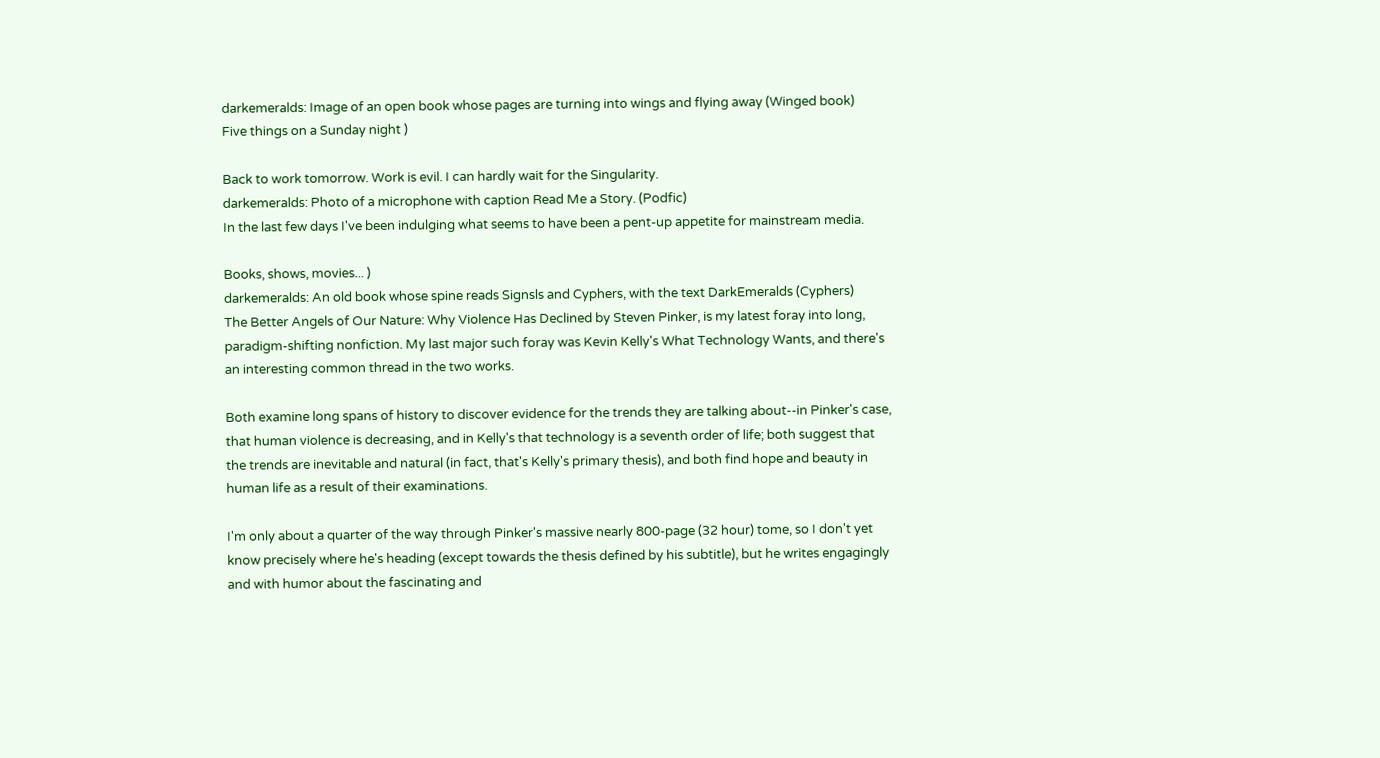darkemeralds: Image of an open book whose pages are turning into wings and flying away (Winged book)
Five things on a Sunday night )

Back to work tomorrow. Work is evil. I can hardly wait for the Singularity.
darkemeralds: Photo of a microphone with caption Read Me a Story. (Podfic)
In the last few days I've been indulging what seems to have been a pent-up appetite for mainstream media.

Books, shows, movies... )
darkemeralds: An old book whose spine reads Signsls and Cyphers, with the text DarkEmeralds (Cyphers)
The Better Angels of Our Nature: Why Violence Has Declined by Steven Pinker, is my latest foray into long, paradigm-shifting nonfiction. My last major such foray was Kevin Kelly's What Technology Wants, and there's an interesting common thread in the two works.

Both examine long spans of history to discover evidence for the trends they are talking about--in Pinker's case, that human violence is decreasing, and in Kelly's that technology is a seventh order of life; both suggest that the trends are inevitable and natural (in fact, that's Kelly's primary thesis), and both find hope and beauty in human life as a result of their examinations.

I'm only about a quarter of the way through Pinker's massive nearly 800-page (32 hour) tome, so I don't yet know precisely where he's heading (except towards the thesis defined by his subtitle), but he writes engagingly and with humor about the fascinating and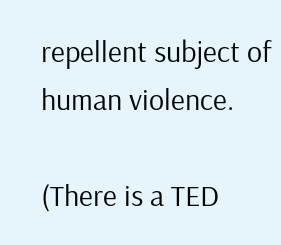repellent subject of human violence.

(There is a TED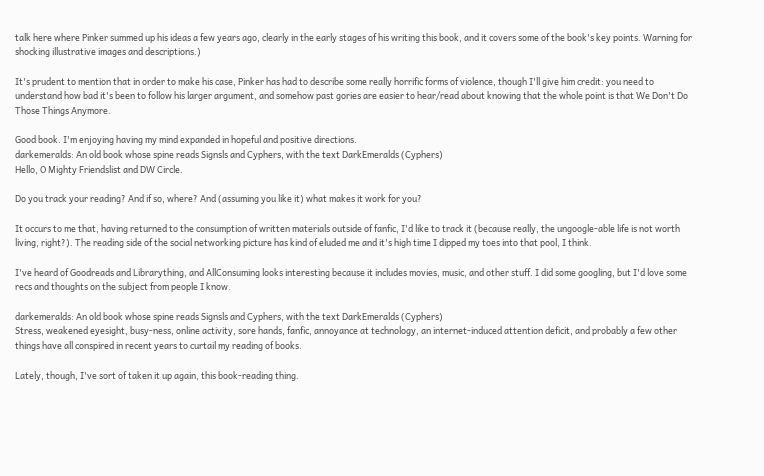talk here where Pinker summed up his ideas a few years ago, clearly in the early stages of his writing this book, and it covers some of the book's key points. Warning for shocking illustrative images and descriptions.)

It's prudent to mention that in order to make his case, Pinker has had to describe some really horrific forms of violence, though I'll give him credit: you need to understand how bad it's been to follow his larger argument, and somehow past gories are easier to hear/read about knowing that the whole point is that We Don't Do Those Things Anymore.

Good book. I'm enjoying having my mind expanded in hopeful and positive directions.
darkemeralds: An old book whose spine reads Signsls and Cyphers, with the text DarkEmeralds (Cyphers)
Hello, O Mighty Friendslist and DW Circle.

Do you track your reading? And if so, where? And (assuming you like it) what makes it work for you?

It occurs to me that, having returned to the consumption of written materials outside of fanfic, I'd like to track it (because really, the ungoogle-able life is not worth living, right?). The reading side of the social networking picture has kind of eluded me and it's high time I dipped my toes into that pool, I think.

I've heard of Goodreads and Librarything, and AllConsuming looks interesting because it includes movies, music, and other stuff. I did some googling, but I'd love some recs and thoughts on the subject from people I know.

darkemeralds: An old book whose spine reads Signsls and Cyphers, with the text DarkEmeralds (Cyphers)
Stress, weakened eyesight, busy-ness, online activity, sore hands, fanfic, annoyance at technology, an internet-induced attention deficit, and probably a few other things have all conspired in recent years to curtail my reading of books.

Lately, though, I've sort of taken it up again, this book-reading thing.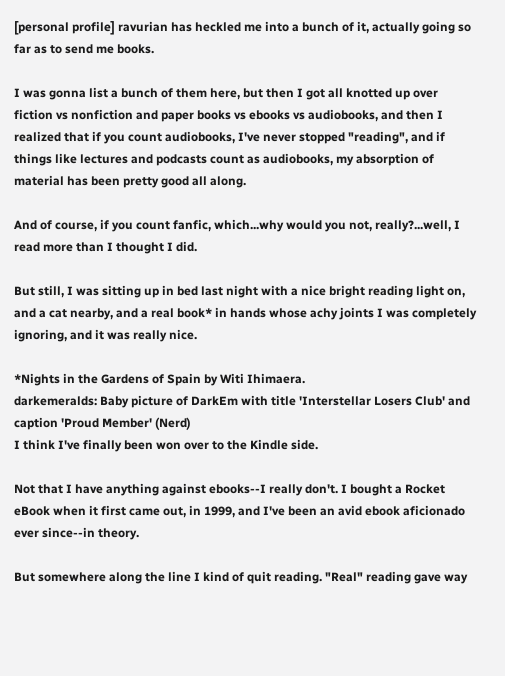[personal profile] ravurian has heckled me into a bunch of it, actually going so far as to send me books.

I was gonna list a bunch of them here, but then I got all knotted up over fiction vs nonfiction and paper books vs ebooks vs audiobooks, and then I realized that if you count audiobooks, I've never stopped "reading", and if things like lectures and podcasts count as audiobooks, my absorption of material has been pretty good all along.

And of course, if you count fanfic, which...why would you not, really?...well, I read more than I thought I did.

But still, I was sitting up in bed last night with a nice bright reading light on, and a cat nearby, and a real book* in hands whose achy joints I was completely ignoring, and it was really nice.

*Nights in the Gardens of Spain by Witi Ihimaera.
darkemeralds: Baby picture of DarkEm with title 'Interstellar Losers Club' and caption 'Proud Member' (Nerd)
I think I've finally been won over to the Kindle side.

Not that I have anything against ebooks--I really don't. I bought a Rocket eBook when it first came out, in 1999, and I've been an avid ebook aficionado ever since--in theory.

But somewhere along the line I kind of quit reading. "Real" reading gave way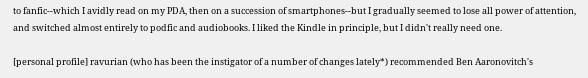to fanfic--which I avidly read on my PDA, then on a succession of smartphones--but I gradually seemed to lose all power of attention, and switched almost entirely to podfic and audiobooks. I liked the Kindle in principle, but I didn't really need one.

[personal profile] ravurian (who has been the instigator of a number of changes lately*) recommended Ben Aaronovitch's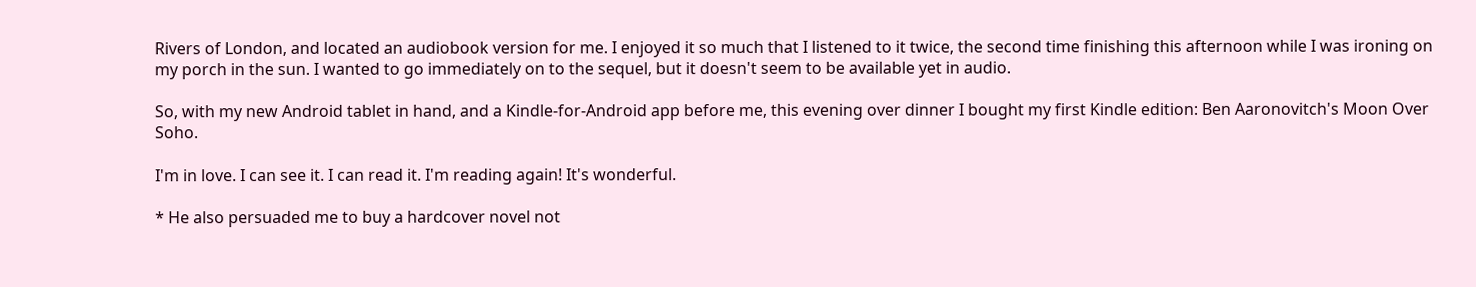Rivers of London, and located an audiobook version for me. I enjoyed it so much that I listened to it twice, the second time finishing this afternoon while I was ironing on my porch in the sun. I wanted to go immediately on to the sequel, but it doesn't seem to be available yet in audio.

So, with my new Android tablet in hand, and a Kindle-for-Android app before me, this evening over dinner I bought my first Kindle edition: Ben Aaronovitch's Moon Over Soho.

I'm in love. I can see it. I can read it. I'm reading again! It's wonderful.

* He also persuaded me to buy a hardcover novel not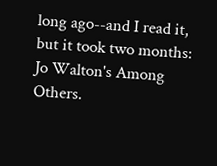long ago--and I read it, but it took two months: Jo Walton's Among Others.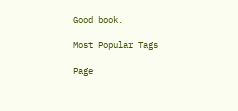Good book.

Most Popular Tags

Page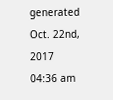generated Oct. 22nd, 2017 04:36 am